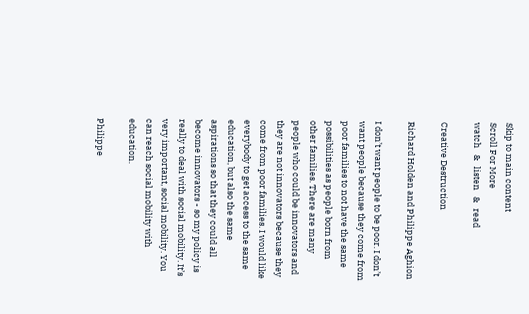Skip to main content
Scroll For More
watch   &   listen   &   read

Creative Destruction

Richard Holden and Philippe Aghion

I don’t want people to be poor. I don’t want people because they come from poor families to not have the same possibilities as people born from other families. There are many people who could be innovators and they are not innovators because they come from poor families. I would like everybody to get access to the same education, but also the same aspirations so that they could all become innovators - so my policy is really to deal with social mobility. It’s very important, social mobility. You can reach social mobility with education.

Philippe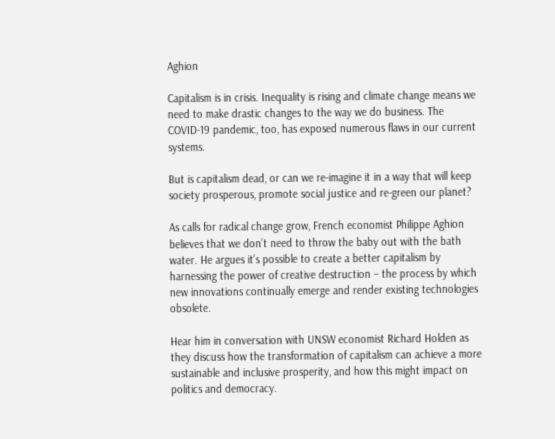Aghion

Capitalism is in crisis. Inequality is rising and climate change means we need to make drastic changes to the way we do business. The COVID-19 pandemic, too, has exposed numerous flaws in our current systems.

But is capitalism dead, or can we re-imagine it in a way that will keep society prosperous, promote social justice and re-green our planet?

As calls for radical change grow, French economist Philippe Aghion believes that we don’t need to throw the baby out with the bath water. He argues it’s possible to create a better capitalism by harnessing the power of creative destruction – the process by which new innovations continually emerge and render existing technologies obsolete.

Hear him in conversation with UNSW economist Richard Holden as they discuss how the transformation of capitalism can achieve a more sustainable and inclusive prosperity, and how this might impact on politics and democracy.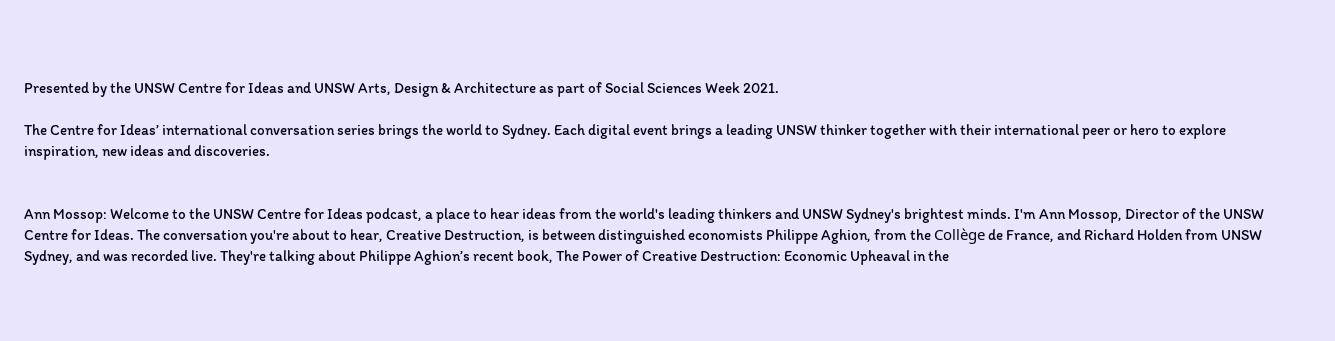Presented by the UNSW Centre for Ideas and UNSW Arts, Design & Architecture as part of Social Sciences Week 2021.

The Centre for Ideas’ international conversation series brings the world to Sydney. Each digital event brings a leading UNSW thinker together with their international peer or hero to explore inspiration, new ideas and discoveries.


Ann Mossop: Welcome to the UNSW Centre for Ideas podcast, a place to hear ideas from the world's leading thinkers and UNSW Sydney's brightest minds. I'm Ann Mossop, Director of the UNSW Centre for Ideas. The conversation you're about to hear, Creative Destruction, is between distinguished economists Philippe Aghion, from the Collège de France, and Richard Holden from UNSW Sydney, and was recorded live. They're talking about Philippe Aghion’s recent book, The Power of Creative Destruction: Economic Upheaval in the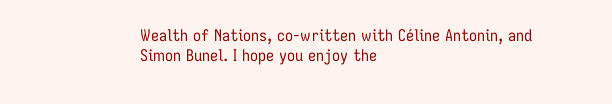Wealth of Nations, co-written with Céline Antonin, and Simon Bunel. I hope you enjoy the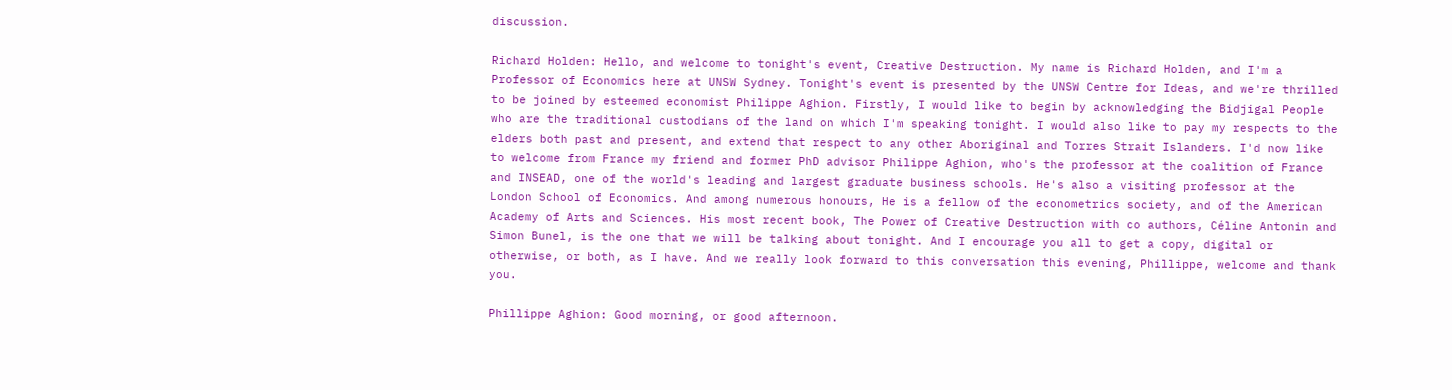discussion.

Richard Holden: Hello, and welcome to tonight's event, Creative Destruction. My name is Richard Holden, and I'm a Professor of Economics here at UNSW Sydney. Tonight's event is presented by the UNSW Centre for Ideas, and we're thrilled to be joined by esteemed economist Philippe Aghion. Firstly, I would like to begin by acknowledging the Bidjigal People who are the traditional custodians of the land on which I'm speaking tonight. I would also like to pay my respects to the elders both past and present, and extend that respect to any other Aboriginal and Torres Strait Islanders. I'd now like to welcome from France my friend and former PhD advisor Philippe Aghion, who's the professor at the coalition of France and INSEAD, one of the world's leading and largest graduate business schools. He's also a visiting professor at the London School of Economics. And among numerous honours, He is a fellow of the econometrics society, and of the American Academy of Arts and Sciences. His most recent book, The Power of Creative Destruction with co authors, Céline Antonin and Simon Bunel, is the one that we will be talking about tonight. And I encourage you all to get a copy, digital or otherwise, or both, as I have. And we really look forward to this conversation this evening, Phillippe, welcome and thank you.

Phillippe Aghion: Good morning, or good afternoon.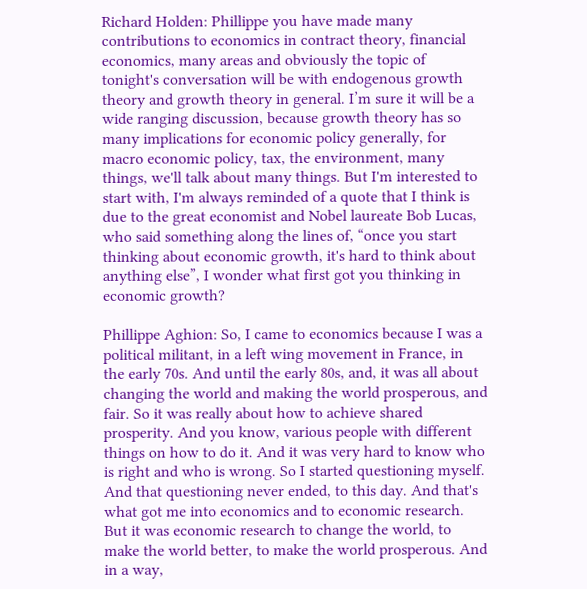Richard Holden: Phillippe you have made many contributions to economics in contract theory, financial economics, many areas and obviously the topic of tonight's conversation will be with endogenous growth theory and growth theory in general. I’m sure it will be a wide ranging discussion, because growth theory has so many implications for economic policy generally, for macro economic policy, tax, the environment, many things, we'll talk about many things. But I'm interested to start with, I'm always reminded of a quote that I think is due to the great economist and Nobel laureate Bob Lucas, who said something along the lines of, “once you start thinking about economic growth, it's hard to think about anything else”, I wonder what first got you thinking in economic growth?

Phillippe Aghion: So, I came to economics because I was a political militant, in a left wing movement in France, in the early 70s. And until the early 80s, and, it was all about changing the world and making the world prosperous, and fair. So it was really about how to achieve shared prosperity. And you know, various people with different things on how to do it. And it was very hard to know who is right and who is wrong. So I started questioning myself. And that questioning never ended, to this day. And that's what got me into economics and to economic research. But it was economic research to change the world, to make the world better, to make the world prosperous. And in a way,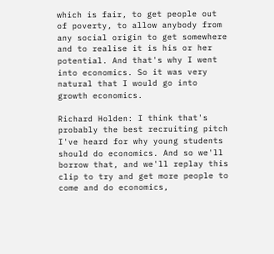which is fair, to get people out of poverty, to allow anybody from any social origin to get somewhere and to realise it is his or her potential. And that's why I went into economics. So it was very natural that I would go into growth economics.

Richard Holden: I think that's probably the best recruiting pitch I've heard for why young students should do economics. And so we'll borrow that, and we'll replay this clip to try and get more people to come and do economics,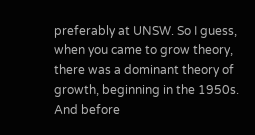preferably at UNSW. So I guess, when you came to grow theory, there was a dominant theory of growth, beginning in the 1950s. And before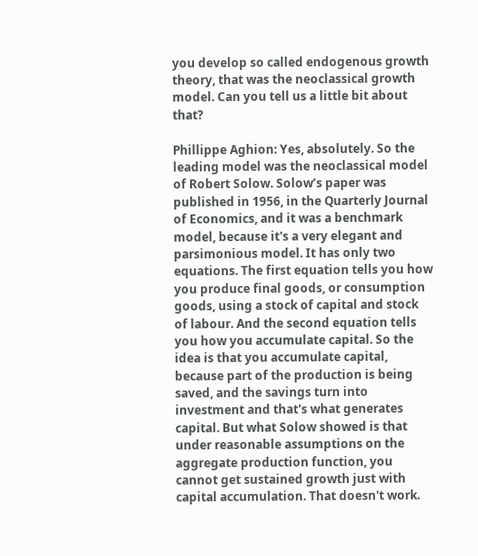you develop so called endogenous growth theory, that was the neoclassical growth model. Can you tell us a little bit about that?

Phillippe Aghion: Yes, absolutely. So the leading model was the neoclassical model of Robert Solow. Solow’s paper was published in 1956, in the Quarterly Journal of Economics, and it was a benchmark model, because it's a very elegant and parsimonious model. It has only two equations. The first equation tells you how you produce final goods, or consumption goods, using a stock of capital and stock of labour. And the second equation tells you how you accumulate capital. So the idea is that you accumulate capital, because part of the production is being saved, and the savings turn into investment and that's what generates capital. But what Solow showed is that under reasonable assumptions on the aggregate production function, you cannot get sustained growth just with capital accumulation. That doesn't work.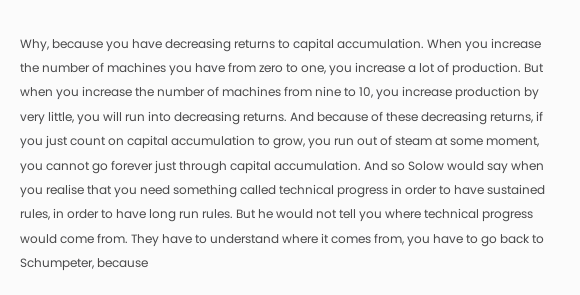Why, because you have decreasing returns to capital accumulation. When you increase the number of machines you have from zero to one, you increase a lot of production. But when you increase the number of machines from nine to 10, you increase production by very little, you will run into decreasing returns. And because of these decreasing returns, if you just count on capital accumulation to grow, you run out of steam at some moment, you cannot go forever just through capital accumulation. And so Solow would say when you realise that you need something called technical progress in order to have sustained rules, in order to have long run rules. But he would not tell you where technical progress would come from. They have to understand where it comes from, you have to go back to Schumpeter, because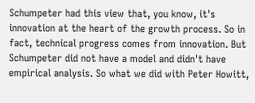Schumpeter had this view that, you know, it's innovation at the heart of the growth process. So in fact, technical progress comes from innovation. But Schumpeter did not have a model and didn't have empirical analysis. So what we did with Peter Howitt,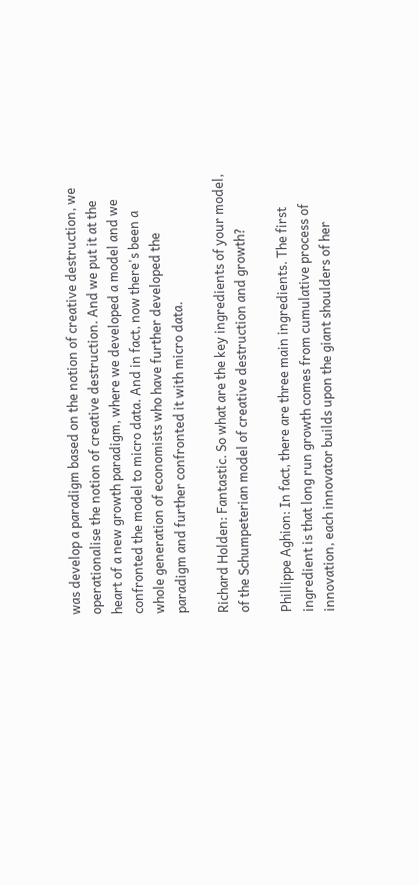was develop a paradigm based on the notion of creative destruction, we operationalise the notion of creative destruction. And we put it at the heart of a new growth paradigm, where we developed a model and we confronted the model to micro data. And in fact, now there's been a whole generation of economists who have further developed the paradigm and further confronted it with micro data.

Richard Holden: Fantastic. So what are the key ingredients of your model, of the Schumpeterian model of creative destruction and growth?

Phillippe Aghion: In fact, there are three main ingredients. The first ingredient is that long run growth comes from cumulative process of innovation, each innovator builds upon the giant shoulders of her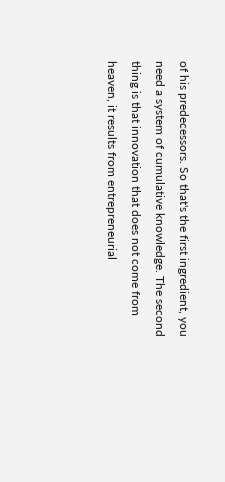of his predecessors. So that's the first ingredient, you need a system of cumulative knowledge. The second thing is that innovation that does not come from heaven, it results from entrepreneurial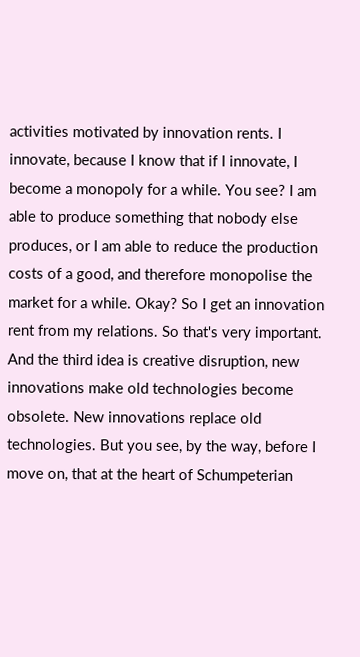activities motivated by innovation rents. I innovate, because I know that if I innovate, I become a monopoly for a while. You see? I am able to produce something that nobody else produces, or I am able to reduce the production costs of a good, and therefore monopolise the market for a while. Okay? So I get an innovation rent from my relations. So that's very important. And the third idea is creative disruption, new innovations make old technologies become obsolete. New innovations replace old technologies. But you see, by the way, before I move on, that at the heart of Schumpeterian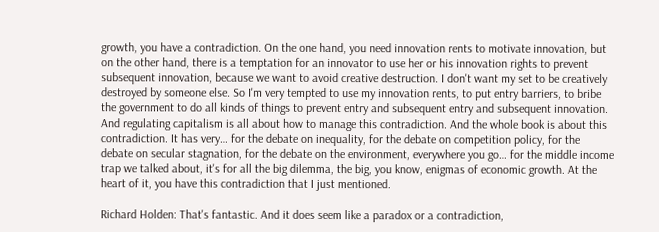growth, you have a contradiction. On the one hand, you need innovation rents to motivate innovation, but on the other hand, there is a temptation for an innovator to use her or his innovation rights to prevent subsequent innovation, because we want to avoid creative destruction. I don't want my set to be creatively destroyed by someone else. So I'm very tempted to use my innovation rents, to put entry barriers, to bribe the government to do all kinds of things to prevent entry and subsequent entry and subsequent innovation. And regulating capitalism is all about how to manage this contradiction. And the whole book is about this contradiction. It has very… for the debate on inequality, for the debate on competition policy, for the debate on secular stagnation, for the debate on the environment, everywhere you go… for the middle income trap we talked about, it's for all the big dilemma, the big, you know, enigmas of economic growth. At the heart of it, you have this contradiction that I just mentioned.

Richard Holden: That's fantastic. And it does seem like a paradox or a contradiction,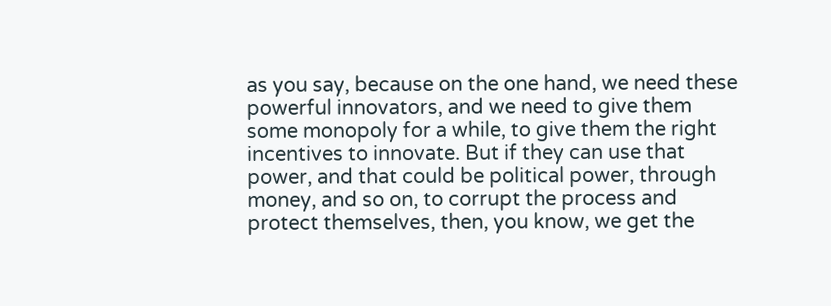as you say, because on the one hand, we need these powerful innovators, and we need to give them some monopoly for a while, to give them the right incentives to innovate. But if they can use that power, and that could be political power, through money, and so on, to corrupt the process and protect themselves, then, you know, we get the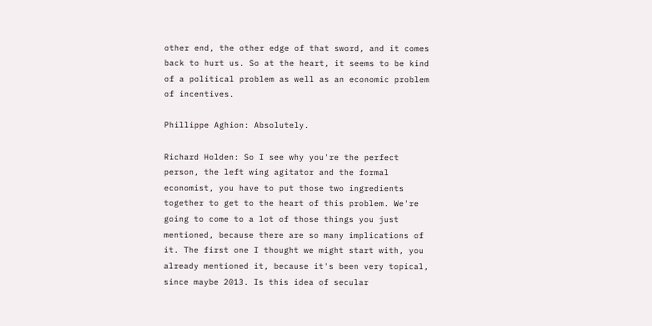other end, the other edge of that sword, and it comes back to hurt us. So at the heart, it seems to be kind of a political problem as well as an economic problem of incentives.

Phillippe Aghion: Absolutely.

Richard Holden: So I see why you're the perfect person, the left wing agitator and the formal economist, you have to put those two ingredients together to get to the heart of this problem. We're going to come to a lot of those things you just mentioned, because there are so many implications of it. The first one I thought we might start with, you already mentioned it, because it's been very topical, since maybe 2013. Is this idea of secular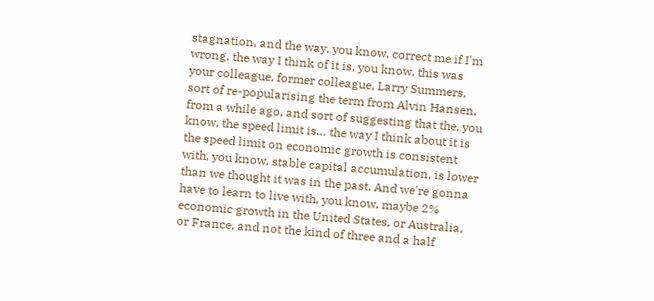stagnation, and the way, you know, correct me if I'm wrong, the way I think of it is, you know, this was your colleague, former colleague, Larry Summers, sort of re-popularising the term from Alvin Hansen, from a while ago, and sort of suggesting that the, you know, the speed limit is… the way I think about it is the speed limit on economic growth is consistent with, you know, stable capital accumulation, is lower than we thought it was in the past. And we're gonna have to learn to live with, you know, maybe 2% economic growth in the United States, or Australia, or France, and not the kind of three and a half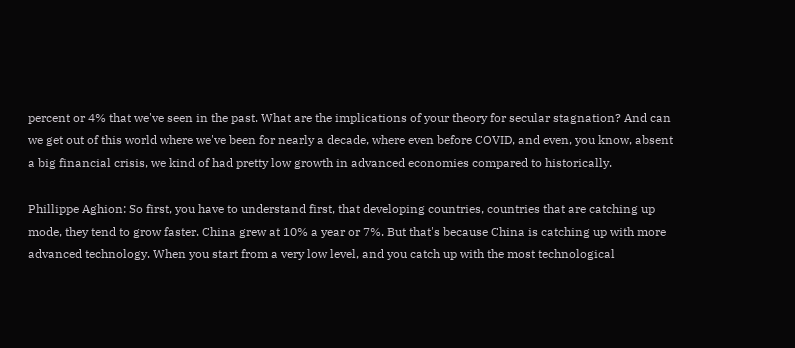percent or 4% that we've seen in the past. What are the implications of your theory for secular stagnation? And can we get out of this world where we've been for nearly a decade, where even before COVID, and even, you know, absent a big financial crisis, we kind of had pretty low growth in advanced economies compared to historically.

Phillippe Aghion: So first, you have to understand first, that developing countries, countries that are catching up mode, they tend to grow faster. China grew at 10% a year or 7%. But that's because China is catching up with more advanced technology. When you start from a very low level, and you catch up with the most technological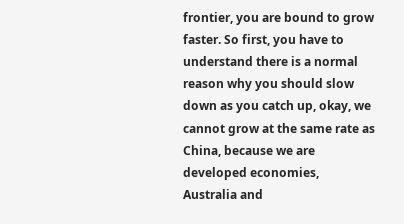frontier, you are bound to grow faster. So first, you have to understand there is a normal reason why you should slow down as you catch up, okay, we cannot grow at the same rate as China, because we are developed economies, Australia and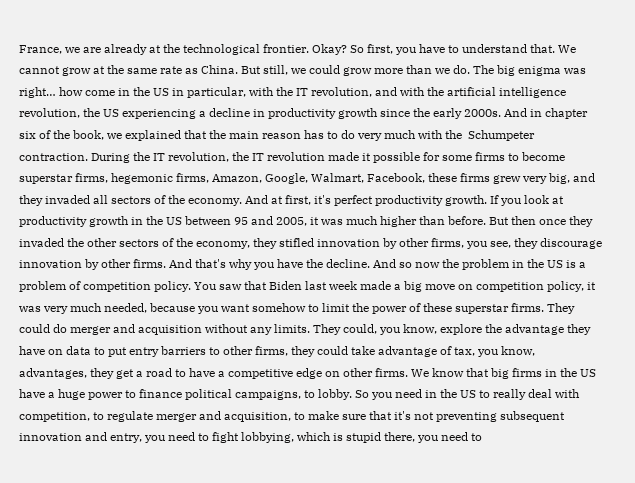France, we are already at the technological frontier. Okay? So first, you have to understand that. We cannot grow at the same rate as China. But still, we could grow more than we do. The big enigma was right… how come in the US in particular, with the IT revolution, and with the artificial intelligence revolution, the US experiencing a decline in productivity growth since the early 2000s. And in chapter six of the book, we explained that the main reason has to do very much with the  Schumpeter contraction. During the IT revolution, the IT revolution made it possible for some firms to become superstar firms, hegemonic firms, Amazon, Google, Walmart, Facebook, these firms grew very big, and they invaded all sectors of the economy. And at first, it's perfect productivity growth. If you look at productivity growth in the US between 95 and 2005, it was much higher than before. But then once they invaded the other sectors of the economy, they stifled innovation by other firms, you see, they discourage innovation by other firms. And that's why you have the decline. And so now the problem in the US is a problem of competition policy. You saw that Biden last week made a big move on competition policy, it was very much needed, because you want somehow to limit the power of these superstar firms. They could do merger and acquisition without any limits. They could, you know, explore the advantage they have on data to put entry barriers to other firms, they could take advantage of tax, you know, advantages, they get a road to have a competitive edge on other firms. We know that big firms in the US have a huge power to finance political campaigns, to lobby. So you need in the US to really deal with competition, to regulate merger and acquisition, to make sure that it's not preventing subsequent innovation and entry, you need to fight lobbying, which is stupid there, you need to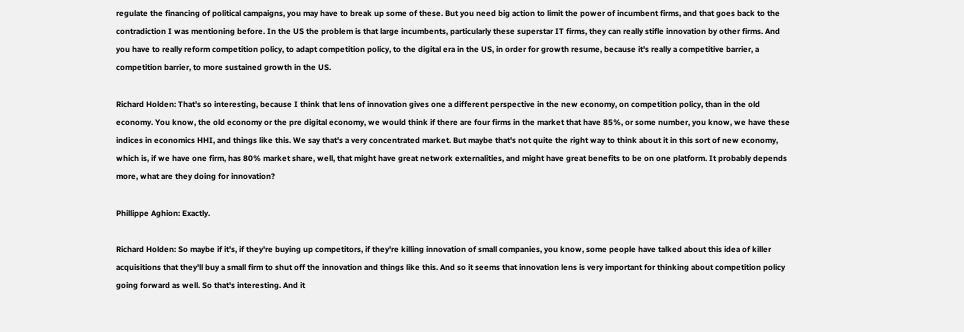regulate the financing of political campaigns, you may have to break up some of these. But you need big action to limit the power of incumbent firms, and that goes back to the contradiction I was mentioning before. In the US the problem is that large incumbents, particularly these superstar IT firms, they can really stifle innovation by other firms. And you have to really reform competition policy, to adapt competition policy, to the digital era in the US, in order for growth resume, because it's really a competitive barrier, a competition barrier, to more sustained growth in the US.

Richard Holden: That's so interesting, because I think that lens of innovation gives one a different perspective in the new economy, on competition policy, than in the old economy. You know, the old economy or the pre digital economy, we would think if there are four firms in the market that have 85%, or some number, you know, we have these indices in economics HHI, and things like this. We say that's a very concentrated market. But maybe that's not quite the right way to think about it in this sort of new economy, which is, if we have one firm, has 80% market share, well, that might have great network externalities, and might have great benefits to be on one platform. It probably depends more, what are they doing for innovation?

Phillippe Aghion: Exactly.

Richard Holden: So maybe if it's, if they're buying up competitors, if they're killing innovation of small companies, you know, some people have talked about this idea of killer acquisitions that they'll buy a small firm to shut off the innovation and things like this. And so it seems that innovation lens is very important for thinking about competition policy going forward as well. So that's interesting. And it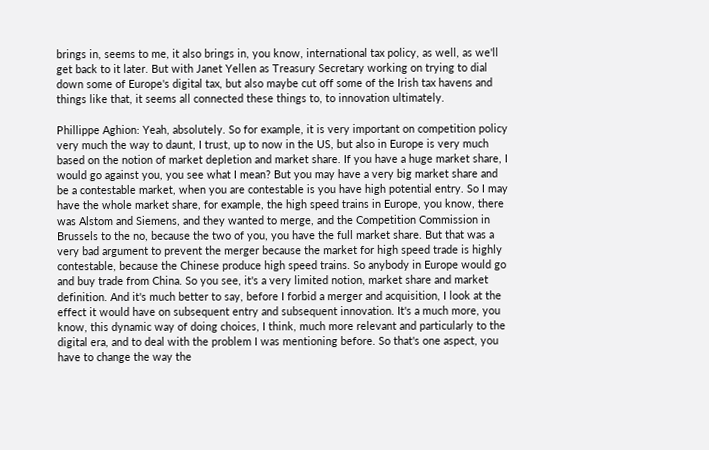brings in, seems to me, it also brings in, you know, international tax policy, as well, as we'll get back to it later. But with Janet Yellen as Treasury Secretary working on trying to dial down some of Europe's digital tax, but also maybe cut off some of the Irish tax havens and things like that, it seems all connected these things to, to innovation ultimately.

Phillippe Aghion: Yeah, absolutely. So for example, it is very important on competition policy very much the way to daunt, I trust, up to now in the US, but also in Europe is very much based on the notion of market depletion and market share. If you have a huge market share, I would go against you, you see what I mean? But you may have a very big market share and be a contestable market, when you are contestable is you have high potential entry. So I may have the whole market share, for example, the high speed trains in Europe, you know, there was Alstom and Siemens, and they wanted to merge, and the Competition Commission in Brussels to the no, because the two of you, you have the full market share. But that was a very bad argument to prevent the merger because the market for high speed trade is highly contestable, because the Chinese produce high speed trains. So anybody in Europe would go and buy trade from China. So you see, it's a very limited notion, market share and market definition. And it's much better to say, before I forbid a merger and acquisition, I look at the effect it would have on subsequent entry and subsequent innovation. It's a much more, you know, this dynamic way of doing choices, I think, much more relevant and particularly to the digital era, and to deal with the problem I was mentioning before. So that's one aspect, you have to change the way the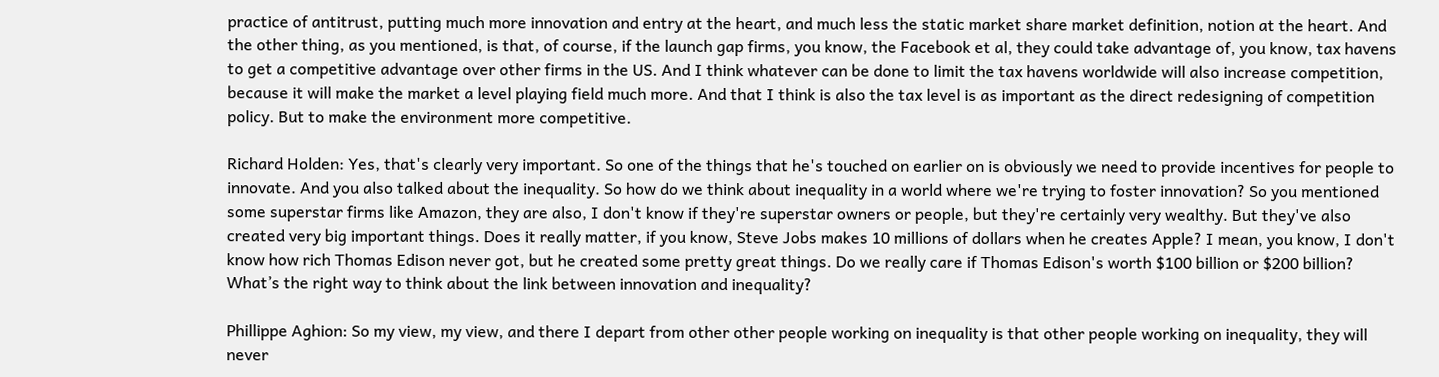practice of antitrust, putting much more innovation and entry at the heart, and much less the static market share market definition, notion at the heart. And the other thing, as you mentioned, is that, of course, if the launch gap firms, you know, the Facebook et al, they could take advantage of, you know, tax havens to get a competitive advantage over other firms in the US. And I think whatever can be done to limit the tax havens worldwide will also increase competition, because it will make the market a level playing field much more. And that I think is also the tax level is as important as the direct redesigning of competition policy. But to make the environment more competitive.

Richard Holden: Yes, that's clearly very important. So one of the things that he's touched on earlier on is obviously we need to provide incentives for people to innovate. And you also talked about the inequality. So how do we think about inequality in a world where we're trying to foster innovation? So you mentioned some superstar firms like Amazon, they are also, I don't know if they're superstar owners or people, but they're certainly very wealthy. But they've also created very big important things. Does it really matter, if you know, Steve Jobs makes 10 millions of dollars when he creates Apple? I mean, you know, I don't know how rich Thomas Edison never got, but he created some pretty great things. Do we really care if Thomas Edison's worth $100 billion or $200 billion? What’s the right way to think about the link between innovation and inequality?

Phillippe Aghion: So my view, my view, and there I depart from other other people working on inequality is that other people working on inequality, they will never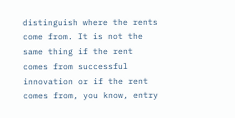distinguish where the rents come from. It is not the same thing if the rent comes from successful innovation or if the rent comes from, you know, entry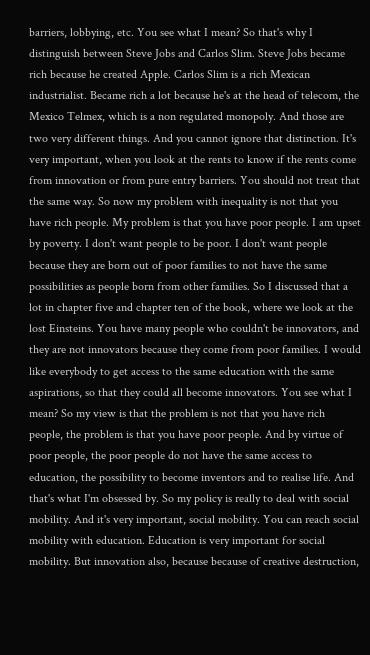barriers, lobbying, etc. You see what I mean? So that's why I distinguish between Steve Jobs and Carlos Slim. Steve Jobs became rich because he created Apple. Carlos Slim is a rich Mexican industrialist. Became rich a lot because he's at the head of telecom, the Mexico Telmex, which is a non regulated monopoly. And those are two very different things. And you cannot ignore that distinction. It's very important, when you look at the rents to know if the rents come from innovation or from pure entry barriers. You should not treat that the same way. So now my problem with inequality is not that you have rich people. My problem is that you have poor people. I am upset by poverty. I don't want people to be poor. I don't want people because they are born out of poor families to not have the same possibilities as people born from other families. So I discussed that a lot in chapter five and chapter ten of the book, where we look at the lost Einsteins. You have many people who couldn't be innovators, and they are not innovators because they come from poor families. I would like everybody to get access to the same education with the same aspirations, so that they could all become innovators. You see what I mean? So my view is that the problem is not that you have rich people, the problem is that you have poor people. And by virtue of poor people, the poor people do not have the same access to education, the possibility to become inventors and to realise life. And that's what I'm obsessed by. So my policy is really to deal with social mobility. And it's very important, social mobility. You can reach social mobility with education. Education is very important for social mobility. But innovation also, because because of creative destruction,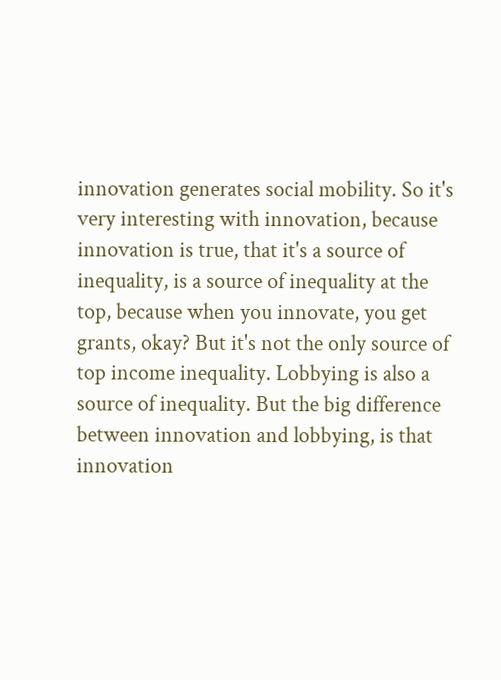innovation generates social mobility. So it's very interesting with innovation, because innovation is true, that it's a source of inequality, is a source of inequality at the top, because when you innovate, you get grants, okay? But it's not the only source of top income inequality. Lobbying is also a source of inequality. But the big difference between innovation and lobbying, is that innovation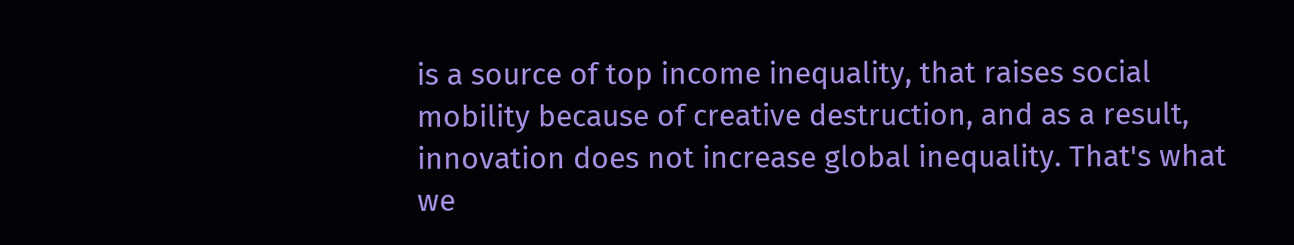is a source of top income inequality, that raises social mobility because of creative destruction, and as a result, innovation does not increase global inequality. That's what we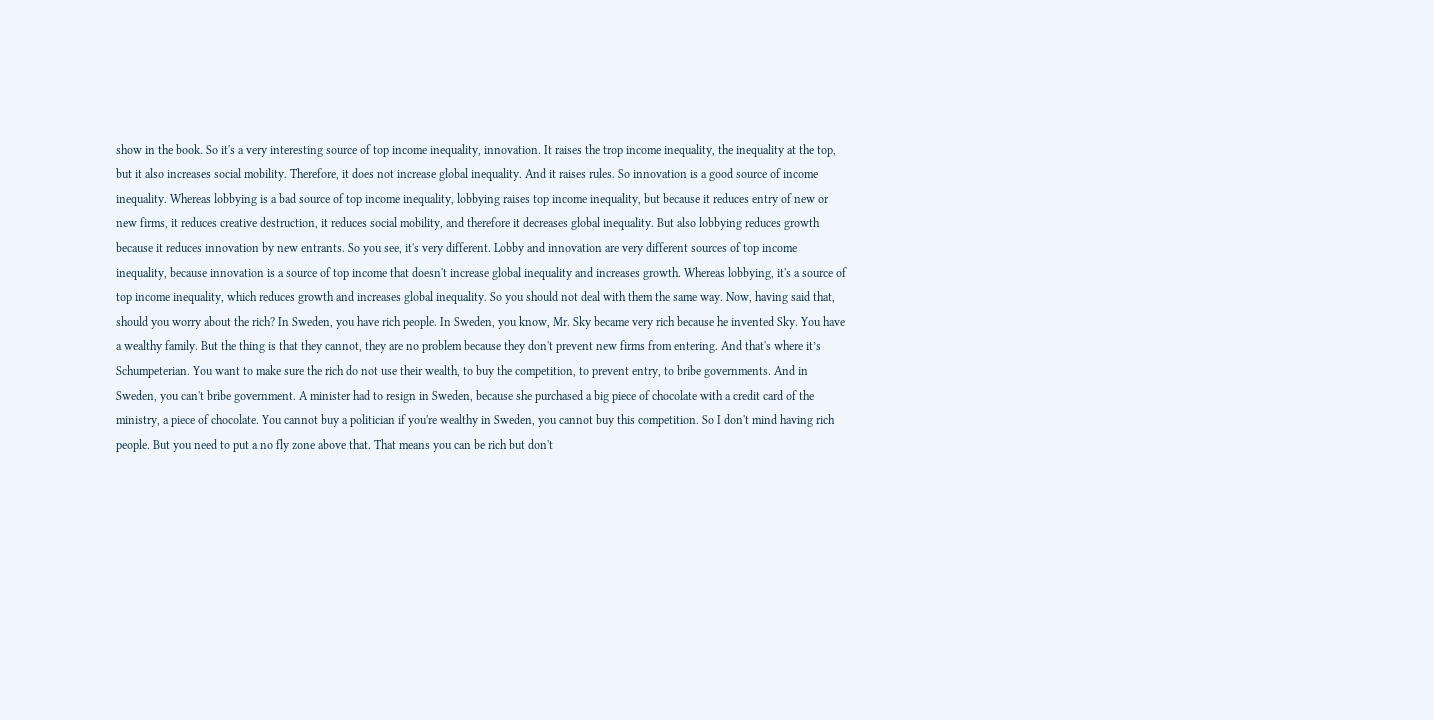show in the book. So it's a very interesting source of top income inequality, innovation. It raises the trop income inequality, the inequality at the top, but it also increases social mobility. Therefore, it does not increase global inequality. And it raises rules. So innovation is a good source of income inequality. Whereas lobbying is a bad source of top income inequality, lobbying raises top income inequality, but because it reduces entry of new or new firms, it reduces creative destruction, it reduces social mobility, and therefore it decreases global inequality. But also lobbying reduces growth because it reduces innovation by new entrants. So you see, it's very different. Lobby and innovation are very different sources of top income inequality, because innovation is a source of top income that doesn't increase global inequality and increases growth. Whereas lobbying, it's a source of top income inequality, which reduces growth and increases global inequality. So you should not deal with them the same way. Now, having said that, should you worry about the rich? In Sweden, you have rich people. In Sweden, you know, Mr. Sky became very rich because he invented Sky. You have a wealthy family. But the thing is that they cannot, they are no problem because they don't prevent new firms from entering. And that's where it’s Schumpeterian. You want to make sure the rich do not use their wealth, to buy the competition, to prevent entry, to bribe governments. And in Sweden, you can't bribe government. A minister had to resign in Sweden, because she purchased a big piece of chocolate with a credit card of the ministry, a piece of chocolate. You cannot buy a politician if you're wealthy in Sweden, you cannot buy this competition. So I don't mind having rich people. But you need to put a no fly zone above that. That means you can be rich but don't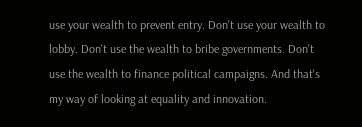use your wealth to prevent entry. Don't use your wealth to lobby. Don't use the wealth to bribe governments. Don't use the wealth to finance political campaigns. And that's my way of looking at equality and innovation.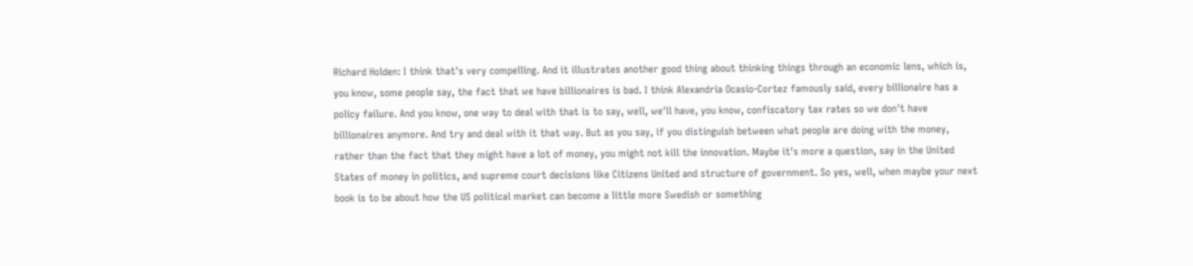Richard Holden: I think that's very compelling. And it illustrates another good thing about thinking things through an economic lens, which is, you know, some people say, the fact that we have billionaires is bad. I think Alexandria Ocasio-Cortez famously said, every billionaire has a policy failure. And you know, one way to deal with that is to say, well, we'll have, you know, confiscatory tax rates so we don't have billionaires anymore. And try and deal with it that way. But as you say, if you distinguish between what people are doing with the money, rather than the fact that they might have a lot of money, you might not kill the innovation. Maybe it's more a question, say in the United States of money in politics, and supreme court decisions like Citizens United and structure of government. So yes, well, when maybe your next book is to be about how the US political market can become a little more Swedish or something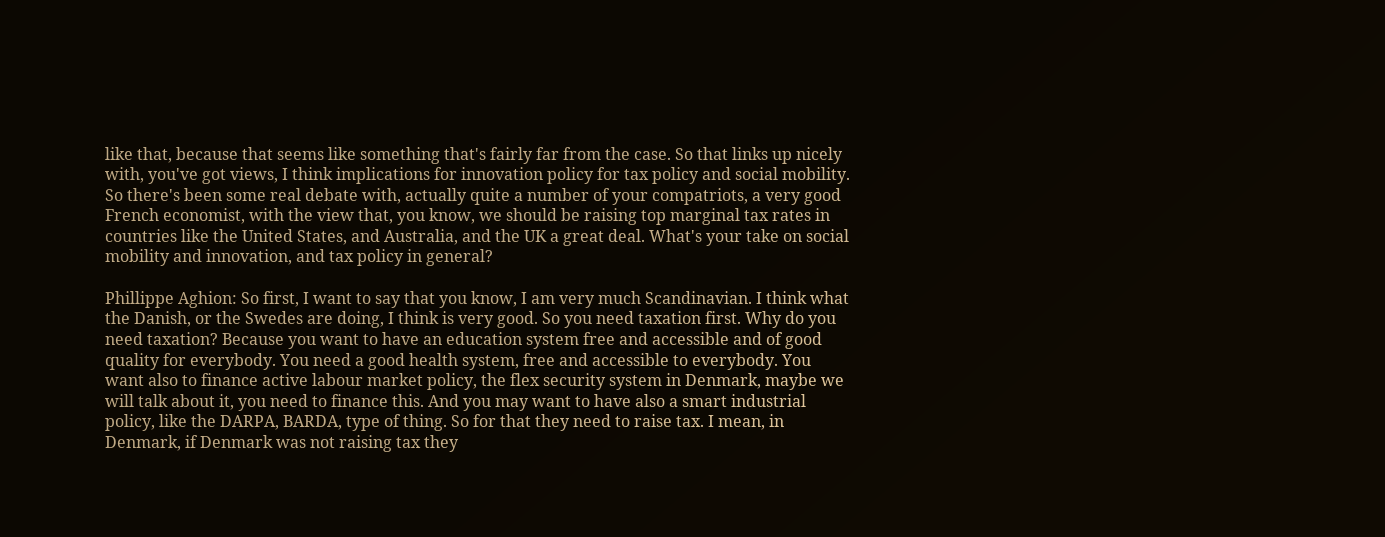like that, because that seems like something that's fairly far from the case. So that links up nicely with, you've got views, I think implications for innovation policy for tax policy and social mobility. So there's been some real debate with, actually quite a number of your compatriots, a very good French economist, with the view that, you know, we should be raising top marginal tax rates in countries like the United States, and Australia, and the UK a great deal. What's your take on social mobility and innovation, and tax policy in general?

Phillippe Aghion: So first, I want to say that you know, I am very much Scandinavian. I think what the Danish, or the Swedes are doing, I think is very good. So you need taxation first. Why do you need taxation? Because you want to have an education system free and accessible and of good quality for everybody. You need a good health system, free and accessible to everybody. You want also to finance active labour market policy, the flex security system in Denmark, maybe we will talk about it, you need to finance this. And you may want to have also a smart industrial policy, like the DARPA, BARDA, type of thing. So for that they need to raise tax. I mean, in Denmark, if Denmark was not raising tax they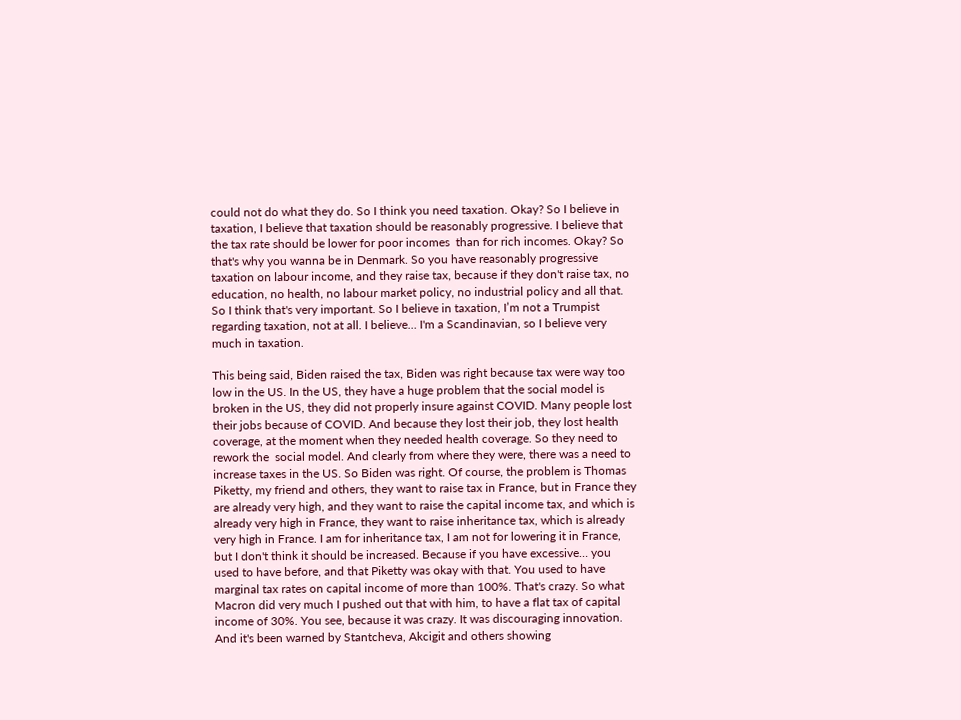could not do what they do. So I think you need taxation. Okay? So I believe in taxation, I believe that taxation should be reasonably progressive. I believe that the tax rate should be lower for poor incomes  than for rich incomes. Okay? So that's why you wanna be in Denmark. So you have reasonably progressive taxation on labour income, and they raise tax, because if they don't raise tax, no education, no health, no labour market policy, no industrial policy and all that. So I think that's very important. So I believe in taxation, I’m not a Trumpist regarding taxation, not at all. I believe… I'm a Scandinavian, so I believe very much in taxation.

This being said, Biden raised the tax, Biden was right because tax were way too low in the US. In the US, they have a huge problem that the social model is broken in the US, they did not properly insure against COVID. Many people lost their jobs because of COVID. And because they lost their job, they lost health coverage, at the moment when they needed health coverage. So they need to rework the  social model. And clearly from where they were, there was a need to increase taxes in the US. So Biden was right. Of course, the problem is Thomas Piketty, my friend and others, they want to raise tax in France, but in France they are already very high, and they want to raise the capital income tax, and which is already very high in France, they want to raise inheritance tax, which is already very high in France. I am for inheritance tax, I am not for lowering it in France, but I don't think it should be increased. Because if you have excessive… you used to have before, and that Piketty was okay with that. You used to have marginal tax rates on capital income of more than 100%. That's crazy. So what Macron did very much I pushed out that with him, to have a flat tax of capital income of 30%. You see, because it was crazy. It was discouraging innovation. And it's been warned by Stantcheva, Akcigit and others showing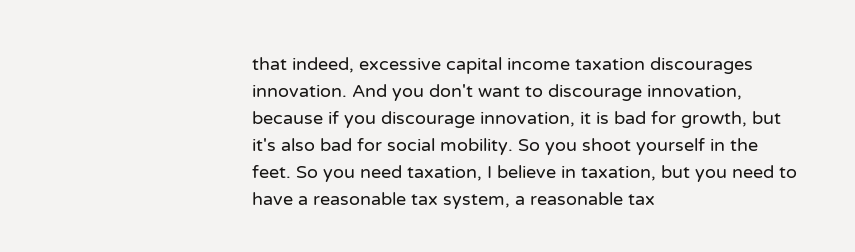that indeed, excessive capital income taxation discourages innovation. And you don't want to discourage innovation, because if you discourage innovation, it is bad for growth, but it's also bad for social mobility. So you shoot yourself in the feet. So you need taxation, I believe in taxation, but you need to have a reasonable tax system, a reasonable tax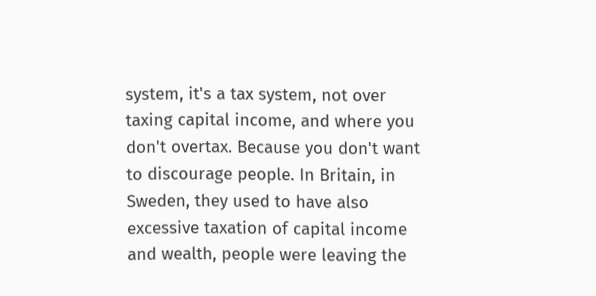system, it's a tax system, not over taxing capital income, and where you don't overtax. Because you don't want to discourage people. In Britain, in Sweden, they used to have also excessive taxation of capital income and wealth, people were leaving the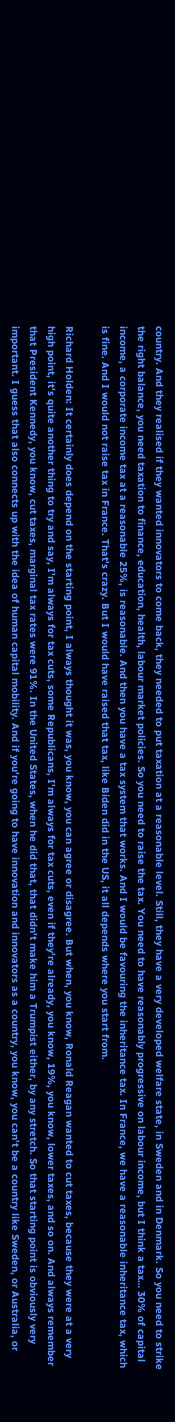country. And they realised if they wanted innovators to come back, they needed to put taxation at a reasonable level. Still, they have a very developed welfare state, in Sweden and in Denmark. So you need to strike the right balance, you need taxation to finance, education, health, labour market policies. So you need to raise the tax. You need to have reasonably progressive on labour income, but I think a tax… 30% of capital income, a corporate income tax at a reasonable 25%, is reasonable. And then you have a tax system that works. And I would be favouring the inheritance tax. In France, we have a reasonable inheritance tax, which is fine. And I would not raise tax in France. That's crazy. But I would have raised that tax, like Biden did in the US, it all depends where you start from.

Richard Holden: It certainly does depend on the starting point, I always thought it was, you know, you can agree or disagree. But when, you know, Ronald Reagan wanted to cut taxes, because they were at a very high point, it's quite another thing to try and say, I'm always for tax cuts, some Republicans, I'm always for tax cuts, even if they're already, you know, 19%, you know, lower taxes, and so on. And always remember that President Kennedy, you know, cut taxes, marginal tax rates were 91%. In the United States, when he did that, that didn't make him a Trumpist either, by any stretch. So that starting point is obviously very important. I guess that also connects up with the idea of human capital mobility. And if you're going to have innovation and innovators as a country, you know, you can't be a country like Sweden, or Australia, or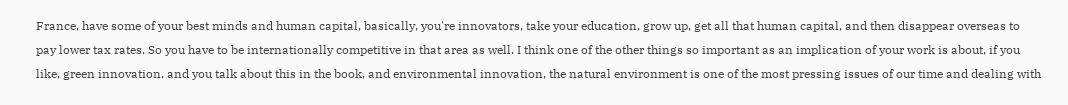France, have some of your best minds and human capital, basically, you're innovators, take your education, grow up, get all that human capital, and then disappear overseas to pay lower tax rates. So you have to be internationally competitive in that area as well. I think one of the other things so important as an implication of your work is about, if you like, green innovation, and you talk about this in the book, and environmental innovation, the natural environment is one of the most pressing issues of our time and dealing with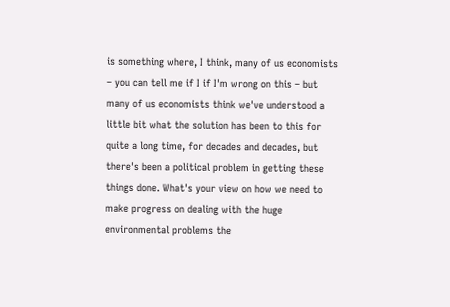is something where, I think, many of us economists – you can tell me if I if I'm wrong on this – but many of us economists think we've understood a little bit what the solution has been to this for quite a long time, for decades and decades, but there's been a political problem in getting these things done. What's your view on how we need to make progress on dealing with the huge environmental problems the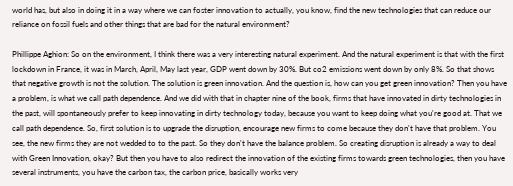world has, but also in doing it in a way where we can foster innovation to actually, you know, find the new technologies that can reduce our reliance on fossil fuels and other things that are bad for the natural environment?

Phillippe Aghion: So on the environment, I think there was a very interesting natural experiment. And the natural experiment is that with the first lockdown in France, it was in March, April, May last year, GDP went down by 30%. But co2 emissions went down by only 8%. So that shows that negative growth is not the solution. The solution is green innovation. And the question is, how can you get green innovation? Then you have a problem, is what we call path dependence. And we did with that in chapter nine of the book, firms that have innovated in dirty technologies in the past, will spontaneously prefer to keep innovating in dirty technology today, because you want to keep doing what you're good at. That we call path dependence. So, first solution is to upgrade the disruption, encourage new firms to come because they don't have that problem. You see, the new firms they are not wedded to to the past. So they don't have the balance problem. So creating disruption is already a way to deal with Green Innovation, okay? But then you have to also redirect the innovation of the existing firms towards green technologies, then you have several instruments, you have the carbon tax, the carbon price, basically works very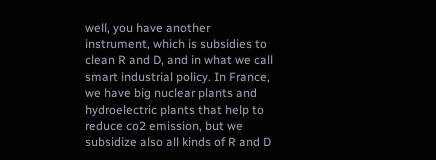well, you have another instrument, which is subsidies to clean R and D, and in what we call smart industrial policy. In France, we have big nuclear plants and hydroelectric plants that help to reduce co2 emission, but we subsidize also all kinds of R and D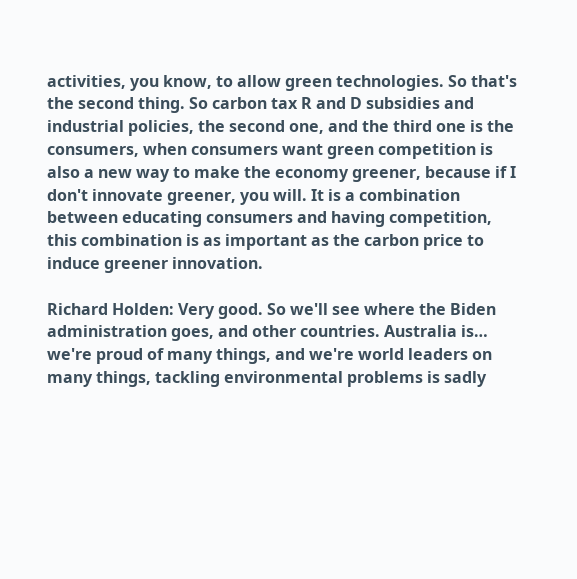activities, you know, to allow green technologies. So that's the second thing. So carbon tax R and D subsidies and industrial policies, the second one, and the third one is the consumers, when consumers want green competition is also a new way to make the economy greener, because if I don't innovate greener, you will. It is a combination between educating consumers and having competition, this combination is as important as the carbon price to induce greener innovation.

Richard Holden: Very good. So we'll see where the Biden administration goes, and other countries. Australia is… we're proud of many things, and we're world leaders on many things, tackling environmental problems is sadly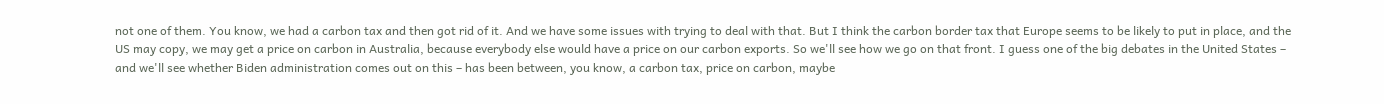not one of them. You know, we had a carbon tax and then got rid of it. And we have some issues with trying to deal with that. But I think the carbon border tax that Europe seems to be likely to put in place, and the US may copy, we may get a price on carbon in Australia, because everybody else would have a price on our carbon exports. So we'll see how we go on that front. I guess one of the big debates in the United States – and we'll see whether Biden administration comes out on this – has been between, you know, a carbon tax, price on carbon, maybe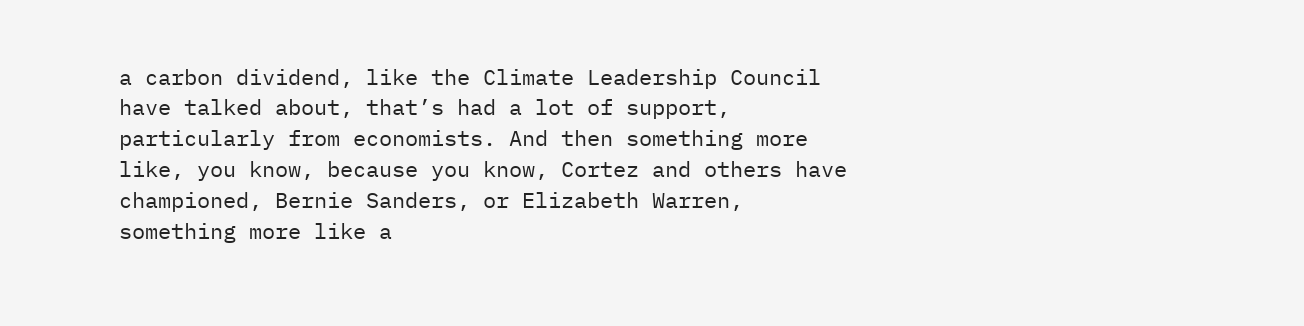a carbon dividend, like the Climate Leadership Council have talked about, that’s had a lot of support, particularly from economists. And then something more like, you know, because you know, Cortez and others have championed, Bernie Sanders, or Elizabeth Warren, something more like a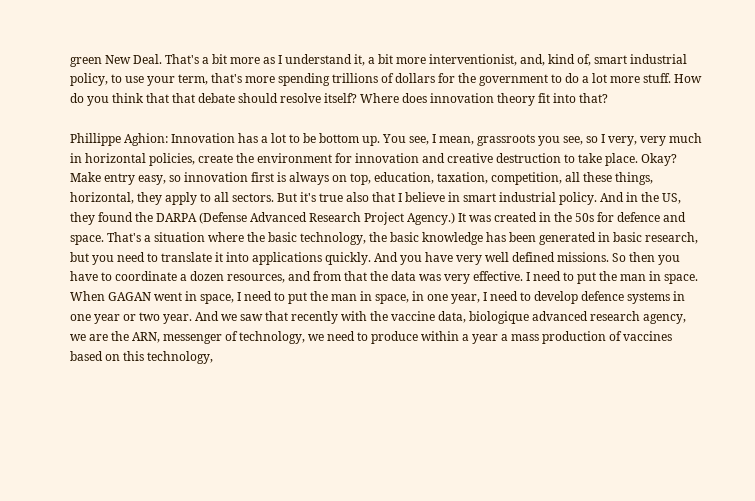green New Deal. That's a bit more as I understand it, a bit more interventionist, and, kind of, smart industrial policy, to use your term, that's more spending trillions of dollars for the government to do a lot more stuff. How do you think that that debate should resolve itself? Where does innovation theory fit into that?

Phillippe Aghion: Innovation has a lot to be bottom up. You see, I mean, grassroots you see, so I very, very much in horizontal policies, create the environment for innovation and creative destruction to take place. Okay? Make entry easy, so innovation first is always on top, education, taxation, competition, all these things, horizontal, they apply to all sectors. But it's true also that I believe in smart industrial policy. And in the US, they found the DARPA (Defense Advanced Research Project Agency.) It was created in the 50s for defence and space. That's a situation where the basic technology, the basic knowledge has been generated in basic research, but you need to translate it into applications quickly. And you have very well defined missions. So then you have to coordinate a dozen resources, and from that the data was very effective. I need to put the man in space. When GAGAN went in space, I need to put the man in space, in one year, I need to develop defence systems in one year or two year. And we saw that recently with the vaccine data, biologique advanced research agency, we are the ARN, messenger of technology, we need to produce within a year a mass production of vaccines based on this technology,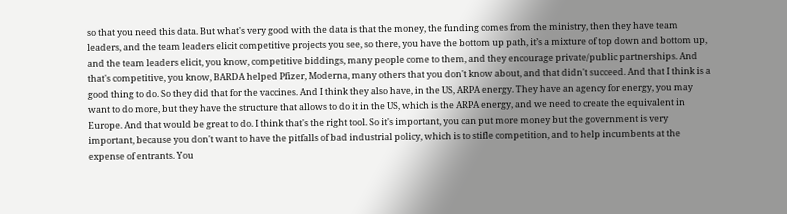so that you need this data. But what's very good with the data is that the money, the funding comes from the ministry, then they have team leaders, and the team leaders elicit competitive projects you see, so there, you have the bottom up path, it’s a mixture of top down and bottom up, and the team leaders elicit, you know, competitive biddings, many people come to them, and they encourage private/public partnerships. And that's competitive, you know, BARDA helped Pfizer, Moderna, many others that you don't know about, and that didn't succeed. And that I think is a good thing to do. So they did that for the vaccines. And I think they also have, in the US, ARPA energy. They have an agency for energy, you may want to do more, but they have the structure that allows to do it in the US, which is the ARPA energy, and we need to create the equivalent in Europe. And that would be great to do. I think that's the right tool. So it's important, you can put more money but the government is very important, because you don't want to have the pitfalls of bad industrial policy, which is to stifle competition, and to help incumbents at the expense of entrants. You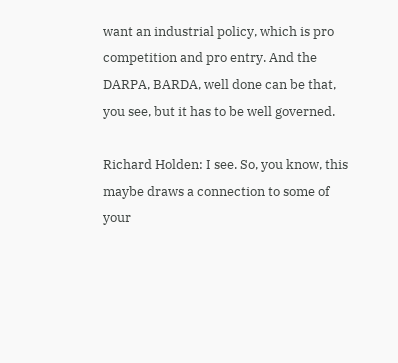want an industrial policy, which is pro competition and pro entry. And the DARPA, BARDA, well done can be that, you see, but it has to be well governed.

Richard Holden: I see. So, you know, this maybe draws a connection to some of your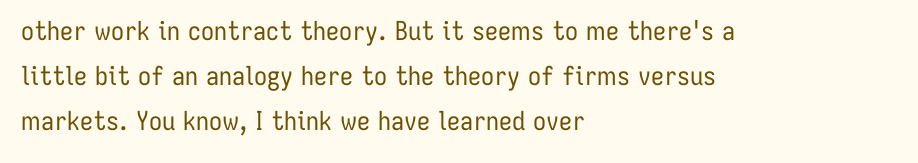other work in contract theory. But it seems to me there's a little bit of an analogy here to the theory of firms versus markets. You know, I think we have learned over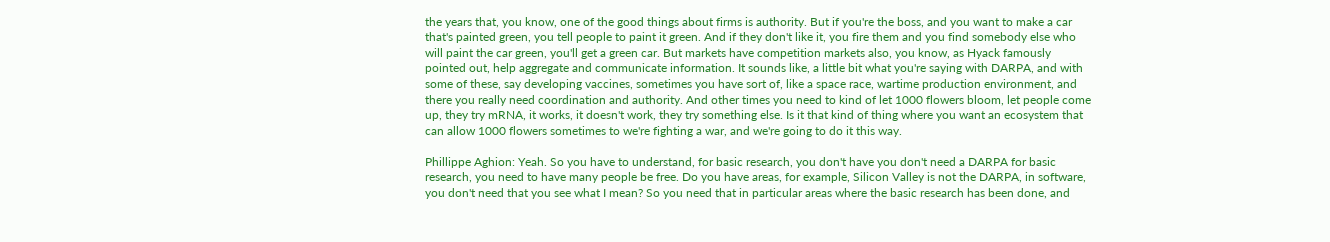the years that, you know, one of the good things about firms is authority. But if you're the boss, and you want to make a car that's painted green, you tell people to paint it green. And if they don't like it, you fire them and you find somebody else who will paint the car green, you'll get a green car. But markets have competition markets also, you know, as Hyack famously pointed out, help aggregate and communicate information. It sounds like, a little bit what you're saying with DARPA, and with some of these, say developing vaccines, sometimes you have sort of, like a space race, wartime production environment, and there you really need coordination and authority. And other times you need to kind of let 1000 flowers bloom, let people come up, they try mRNA, it works, it doesn't work, they try something else. Is it that kind of thing where you want an ecosystem that can allow 1000 flowers sometimes to we're fighting a war, and we're going to do it this way.

Phillippe Aghion: Yeah. So you have to understand, for basic research, you don't have you don't need a DARPA for basic research, you need to have many people be free. Do you have areas, for example, Silicon Valley is not the DARPA, in software, you don't need that you see what I mean? So you need that in particular areas where the basic research has been done, and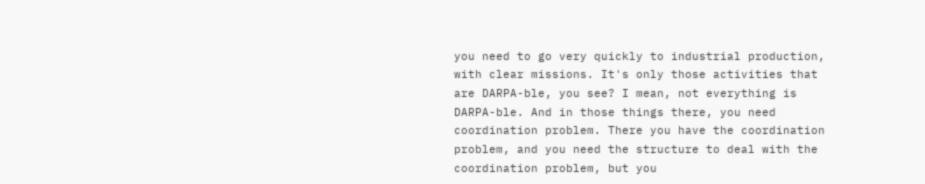you need to go very quickly to industrial production, with clear missions. It's only those activities that are DARPA-ble, you see? I mean, not everything is DARPA-ble. And in those things there, you need coordination problem. There you have the coordination problem, and you need the structure to deal with the coordination problem, but you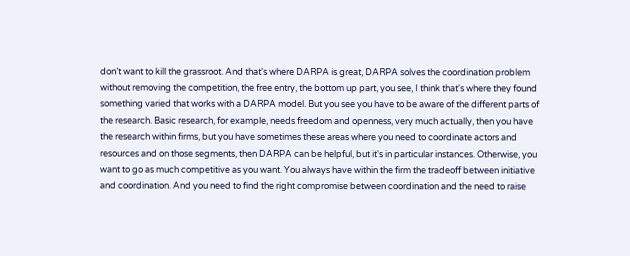don’t want to kill the grassroot. And that's where DARPA is great, DARPA solves the coordination problem without removing the competition, the free entry, the bottom up part, you see, I think that's where they found something varied that works with a DARPA model. But you see you have to be aware of the different parts of the research. Basic research, for example, needs freedom and openness, very much actually, then you have the research within firms, but you have sometimes these areas where you need to coordinate actors and resources and on those segments, then DARPA can be helpful, but it's in particular instances. Otherwise, you want to go as much competitive as you want. You always have within the firm the tradeoff between initiative and coordination. And you need to find the right compromise between coordination and the need to raise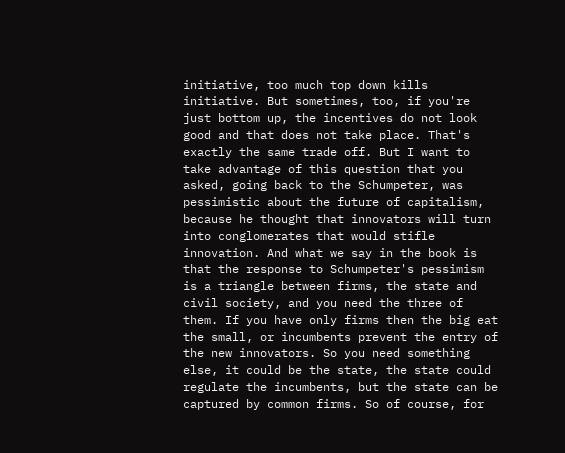initiative, too much top down kills initiative. But sometimes, too, if you're just bottom up, the incentives do not look good and that does not take place. That's exactly the same trade off. But I want to take advantage of this question that you asked, going back to the Schumpeter, was pessimistic about the future of capitalism, because he thought that innovators will turn into conglomerates that would stifle innovation. And what we say in the book is that the response to Schumpeter's pessimism is a triangle between firms, the state and civil society, and you need the three of them. If you have only firms then the big eat the small, or incumbents prevent the entry of the new innovators. So you need something else, it could be the state, the state could regulate the incumbents, but the state can be captured by common firms. So of course, for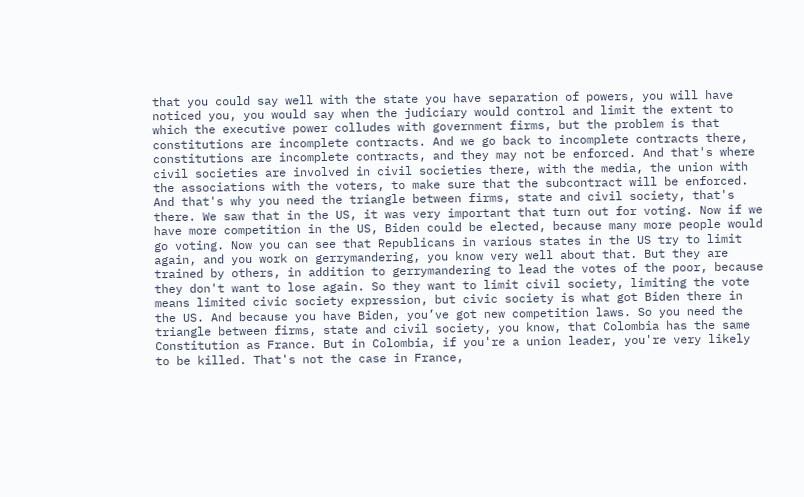that you could say well with the state you have separation of powers, you will have noticed you, you would say when the judiciary would control and limit the extent to which the executive power colludes with government firms, but the problem is that constitutions are incomplete contracts. And we go back to incomplete contracts there, constitutions are incomplete contracts, and they may not be enforced. And that's where civil societies are involved in civil societies there, with the media, the union with the associations with the voters, to make sure that the subcontract will be enforced. And that's why you need the triangle between firms, state and civil society, that's there. We saw that in the US, it was very important that turn out for voting. Now if we have more competition in the US, Biden could be elected, because many more people would go voting. Now you can see that Republicans in various states in the US try to limit again, and you work on gerrymandering, you know very well about that. But they are trained by others, in addition to gerrymandering to lead the votes of the poor, because they don't want to lose again. So they want to limit civil society, limiting the vote means limited civic society expression, but civic society is what got Biden there in the US. And because you have Biden, you’ve got new competition laws. So you need the triangle between firms, state and civil society, you know, that Colombia has the same Constitution as France. But in Colombia, if you're a union leader, you're very likely to be killed. That's not the case in France,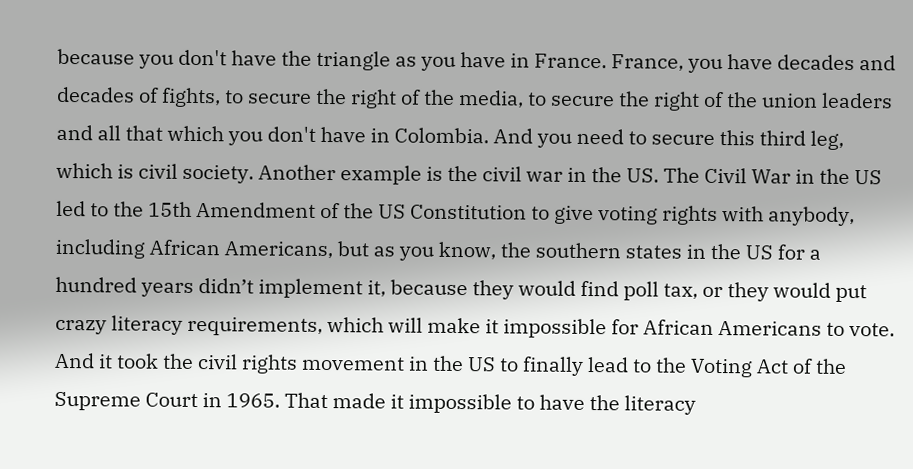because you don't have the triangle as you have in France. France, you have decades and decades of fights, to secure the right of the media, to secure the right of the union leaders and all that which you don't have in Colombia. And you need to secure this third leg, which is civil society. Another example is the civil war in the US. The Civil War in the US led to the 15th Amendment of the US Constitution to give voting rights with anybody, including African Americans, but as you know, the southern states in the US for a hundred years didn’t implement it, because they would find poll tax, or they would put crazy literacy requirements, which will make it impossible for African Americans to vote. And it took the civil rights movement in the US to finally lead to the Voting Act of the Supreme Court in 1965. That made it impossible to have the literacy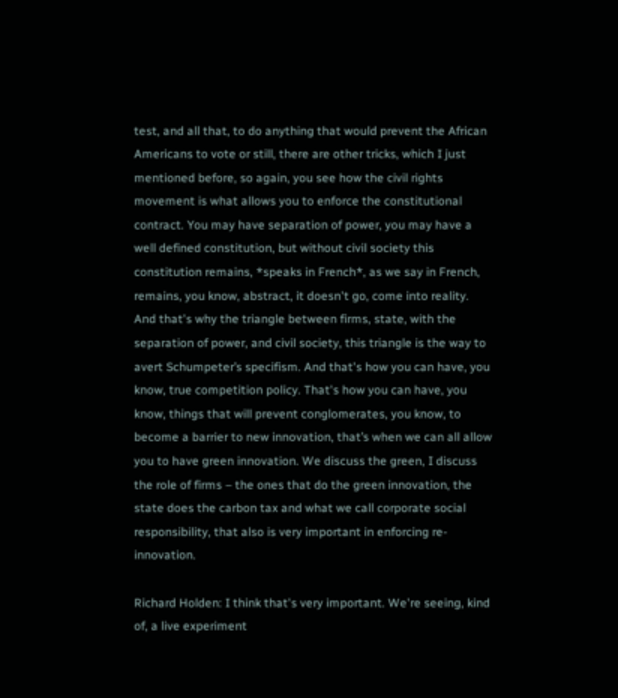test, and all that, to do anything that would prevent the African Americans to vote or still, there are other tricks, which I just mentioned before, so again, you see how the civil rights movement is what allows you to enforce the constitutional contract. You may have separation of power, you may have a well defined constitution, but without civil society this constitution remains, *speaks in French*, as we say in French, remains, you know, abstract, it doesn't go, come into reality. And that's why the triangle between firms, state, with the separation of power, and civil society, this triangle is the way to avert Schumpeter’s specifism. And that's how you can have, you know, true competition policy. That's how you can have, you know, things that will prevent conglomerates, you know, to become a barrier to new innovation, that’s when we can all allow you to have green innovation. We discuss the green, I discuss the role of firms – the ones that do the green innovation, the state does the carbon tax and what we call corporate social responsibility, that also is very important in enforcing re-innovation.

Richard Holden: I think that's very important. We're seeing, kind of, a live experiment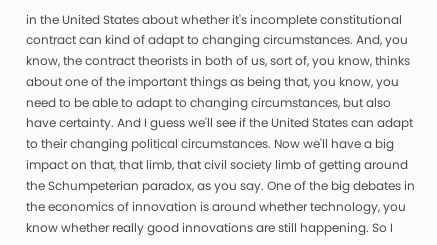in the United States about whether it's incomplete constitutional contract can kind of adapt to changing circumstances. And, you know, the contract theorists in both of us, sort of, you know, thinks about one of the important things as being that, you know, you need to be able to adapt to changing circumstances, but also have certainty. And I guess we'll see if the United States can adapt to their changing political circumstances. Now we'll have a big impact on that, that limb, that civil society limb of getting around the Schumpeterian paradox, as you say. One of the big debates in the economics of innovation is around whether technology, you know whether really good innovations are still happening. So I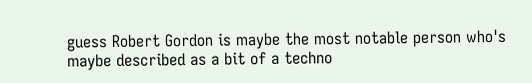guess Robert Gordon is maybe the most notable person who's maybe described as a bit of a techno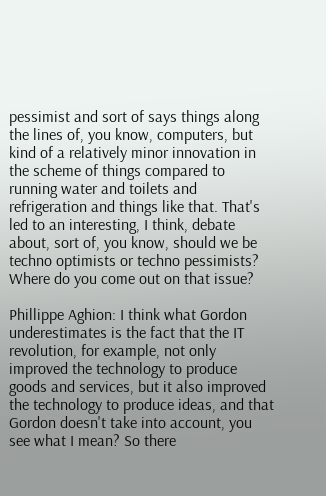pessimist and sort of says things along the lines of, you know, computers, but kind of a relatively minor innovation in the scheme of things compared to running water and toilets and refrigeration and things like that. That's led to an interesting, I think, debate about, sort of, you know, should we be techno optimists or techno pessimists? Where do you come out on that issue?

Phillippe Aghion: I think what Gordon underestimates is the fact that the IT revolution, for example, not only improved the technology to produce goods and services, but it also improved the technology to produce ideas, and that Gordon doesn't take into account, you see what I mean? So there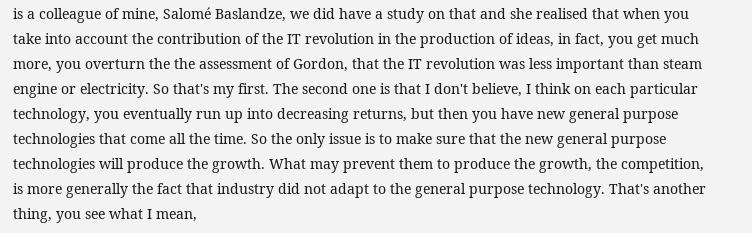is a colleague of mine, Salomé Baslandze, we did have a study on that and she realised that when you take into account the contribution of the IT revolution in the production of ideas, in fact, you get much more, you overturn the the assessment of Gordon, that the IT revolution was less important than steam engine or electricity. So that's my first. The second one is that I don't believe, I think on each particular technology, you eventually run up into decreasing returns, but then you have new general purpose technologies that come all the time. So the only issue is to make sure that the new general purpose technologies will produce the growth. What may prevent them to produce the growth, the competition, is more generally the fact that industry did not adapt to the general purpose technology. That's another thing, you see what I mean,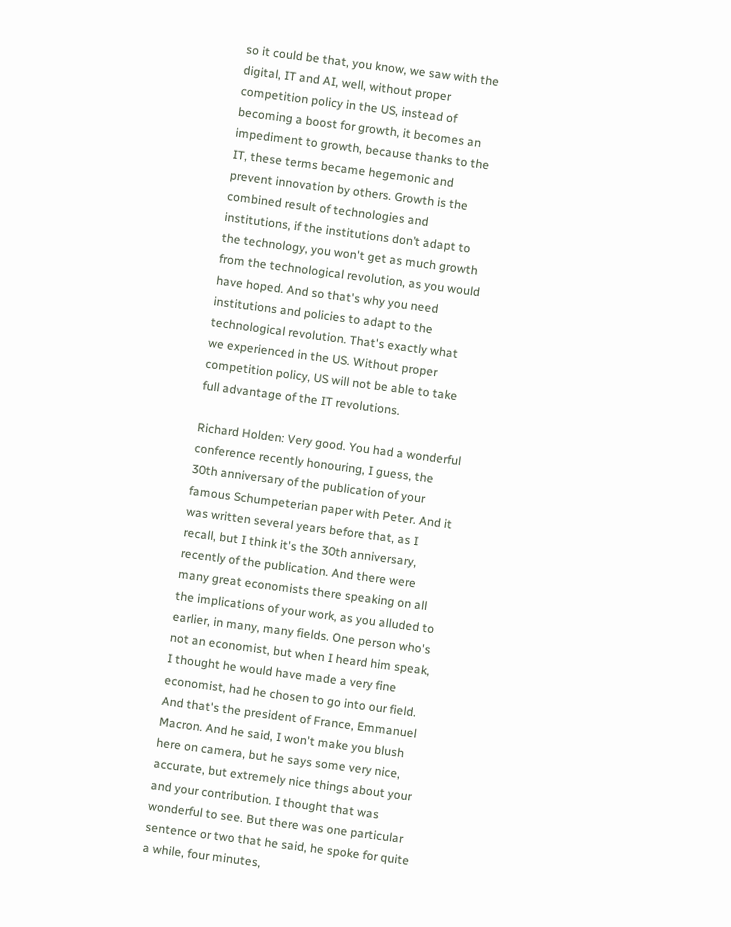so it could be that, you know, we saw with the digital, IT and AI, well, without proper competition policy in the US, instead of becoming a boost for growth, it becomes an impediment to growth, because thanks to the IT, these terms became hegemonic and prevent innovation by others. Growth is the combined result of technologies and institutions, if the institutions don’t adapt to the technology, you won't get as much growth from the technological revolution, as you would have hoped. And so that's why you need institutions and policies to adapt to the technological revolution. That's exactly what we experienced in the US. Without proper competition policy, US will not be able to take full advantage of the IT revolutions.

Richard Holden: Very good. You had a wonderful conference recently honouring, I guess, the 30th anniversary of the publication of your famous Schumpeterian paper with Peter. And it was written several years before that, as I recall, but I think it's the 30th anniversary, recently of the publication. And there were many great economists there speaking on all the implications of your work, as you alluded to earlier, in many, many fields. One person who's not an economist, but when I heard him speak, I thought he would have made a very fine economist, had he chosen to go into our field. And that's the president of France, Emmanuel Macron. And he said, I won't make you blush here on camera, but he says some very nice, accurate, but extremely nice things about your and your contribution. I thought that was wonderful to see. But there was one particular sentence or two that he said, he spoke for quite a while, four minutes,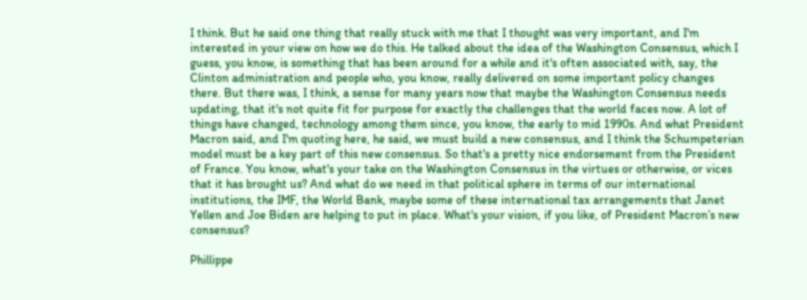I think. But he said one thing that really stuck with me that I thought was very important, and I'm interested in your view on how we do this. He talked about the idea of the Washington Consensus, which I guess, you know, is something that has been around for a while and it's often associated with, say, the Clinton administration and people who, you know, really delivered on some important policy changes there. But there was, I think, a sense for many years now that maybe the Washington Consensus needs updating, that it's not quite fit for purpose for exactly the challenges that the world faces now. A lot of things have changed, technology among them since, you know, the early to mid 1990s. And what President Macron said, and I'm quoting here, he said, we must build a new consensus, and I think the Schumpeterian model must be a key part of this new consensus. So that's a pretty nice endorsement from the President of France. You know, what's your take on the Washington Consensus in the virtues or otherwise, or vices that it has brought us? And what do we need in that political sphere in terms of our international institutions, the IMF, the World Bank, maybe some of these international tax arrangements that Janet Yellen and Joe Biden are helping to put in place. What's your vision, if you like, of President Macron’s new consensus?

Phillippe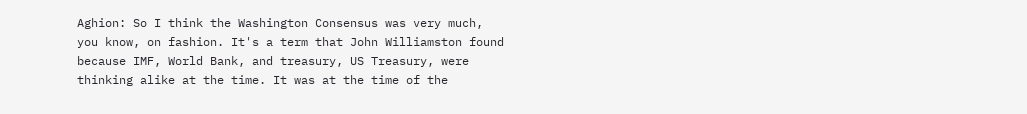Aghion: So I think the Washington Consensus was very much, you know, on fashion. It's a term that John Williamston found because IMF, World Bank, and treasury, US Treasury, were thinking alike at the time. It was at the time of the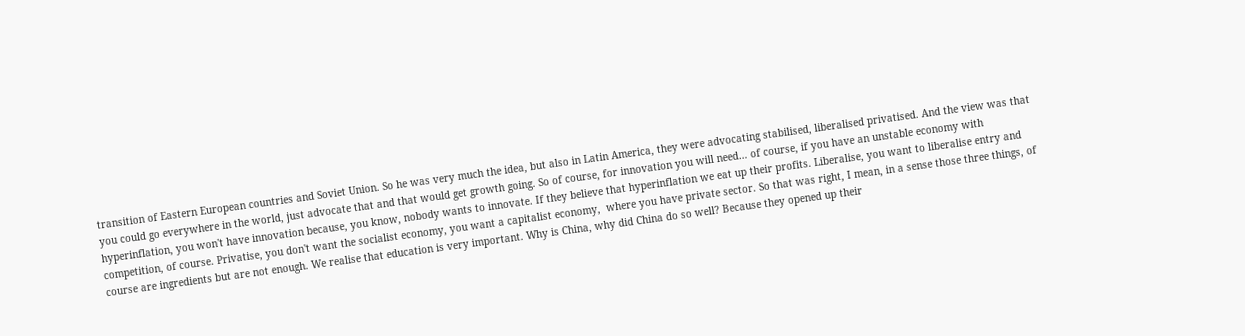transition of Eastern European countries and Soviet Union. So he was very much the idea, but also in Latin America, they were advocating stabilised, liberalised privatised. And the view was that you could go everywhere in the world, just advocate that and that would get growth going. So of course, for innovation you will need… of course, if you have an unstable economy with hyperinflation, you won't have innovation because, you know, nobody wants to innovate. If they believe that hyperinflation we eat up their profits. Liberalise, you want to liberalise entry and competition, of course. Privatise, you don't want the socialist economy, you want a capitalist economy,  where you have private sector. So that was right, I mean, in a sense those three things, of course are ingredients but are not enough. We realise that education is very important. Why is China, why did China do so well? Because they opened up their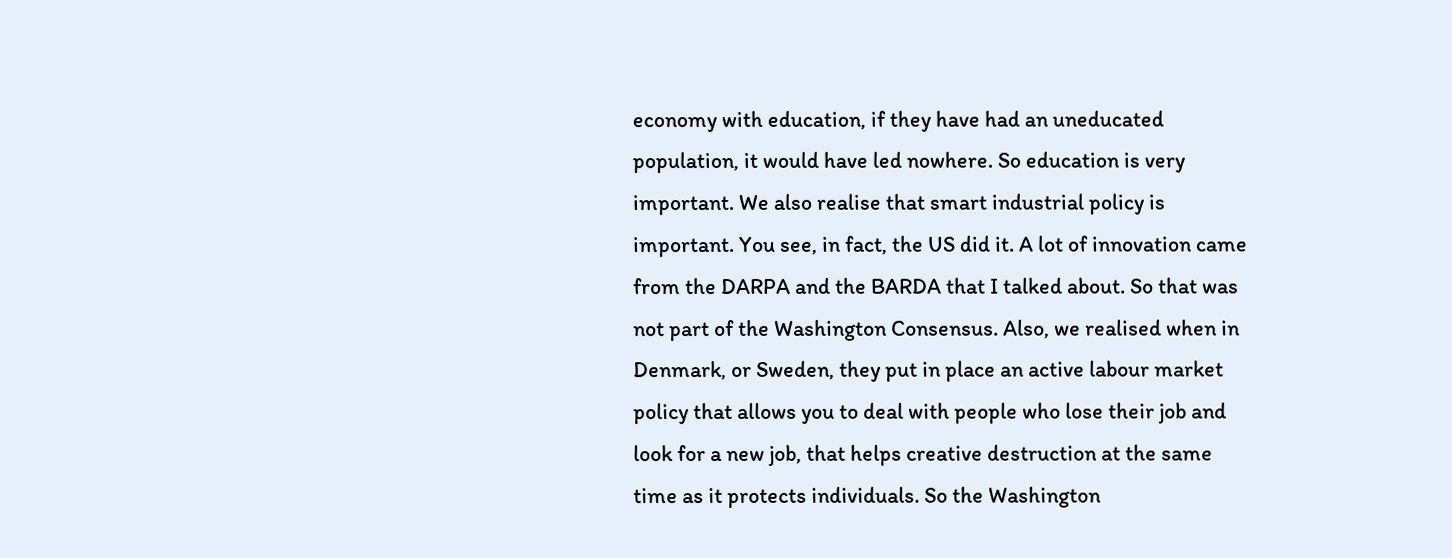economy with education, if they have had an uneducated population, it would have led nowhere. So education is very important. We also realise that smart industrial policy is important. You see, in fact, the US did it. A lot of innovation came from the DARPA and the BARDA that I talked about. So that was not part of the Washington Consensus. Also, we realised when in Denmark, or Sweden, they put in place an active labour market policy that allows you to deal with people who lose their job and look for a new job, that helps creative destruction at the same time as it protects individuals. So the Washington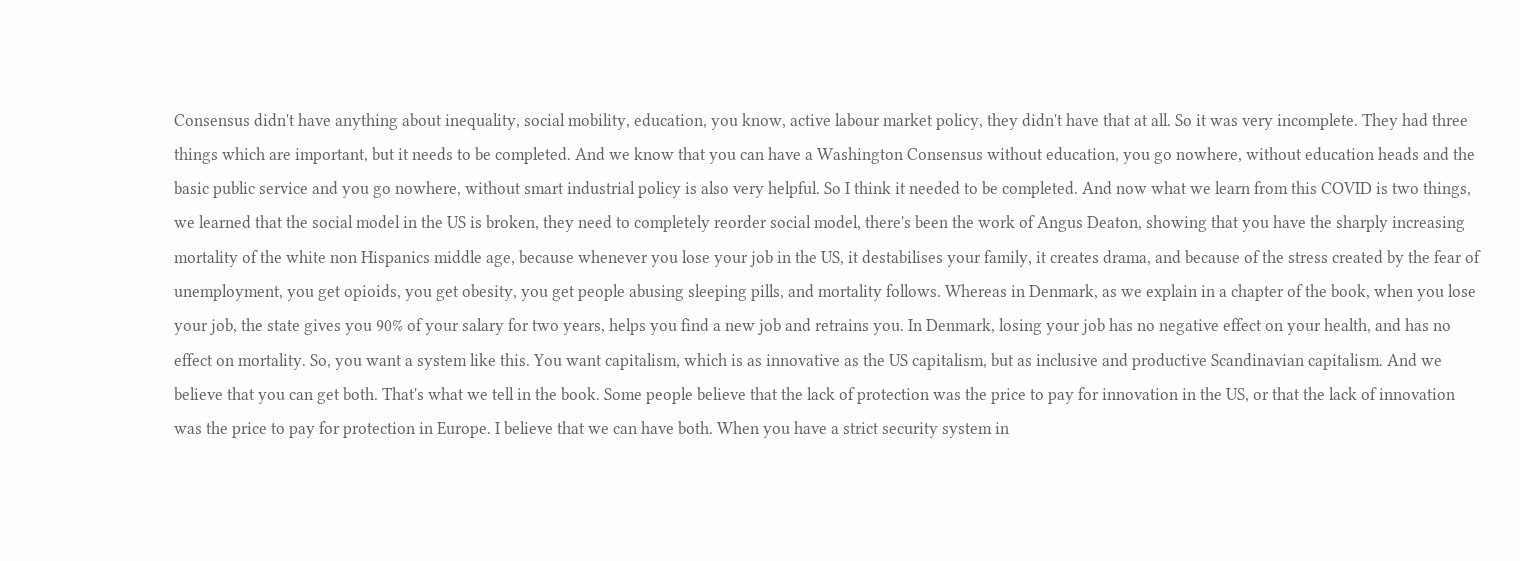Consensus didn't have anything about inequality, social mobility, education, you know, active labour market policy, they didn't have that at all. So it was very incomplete. They had three things which are important, but it needs to be completed. And we know that you can have a Washington Consensus without education, you go nowhere, without education heads and the basic public service and you go nowhere, without smart industrial policy is also very helpful. So I think it needed to be completed. And now what we learn from this COVID is two things, we learned that the social model in the US is broken, they need to completely reorder social model, there's been the work of Angus Deaton, showing that you have the sharply increasing mortality of the white non Hispanics middle age, because whenever you lose your job in the US, it destabilises your family, it creates drama, and because of the stress created by the fear of unemployment, you get opioids, you get obesity, you get people abusing sleeping pills, and mortality follows. Whereas in Denmark, as we explain in a chapter of the book, when you lose your job, the state gives you 90% of your salary for two years, helps you find a new job and retrains you. In Denmark, losing your job has no negative effect on your health, and has no effect on mortality. So, you want a system like this. You want capitalism, which is as innovative as the US capitalism, but as inclusive and productive Scandinavian capitalism. And we believe that you can get both. That's what we tell in the book. Some people believe that the lack of protection was the price to pay for innovation in the US, or that the lack of innovation was the price to pay for protection in Europe. I believe that we can have both. When you have a strict security system in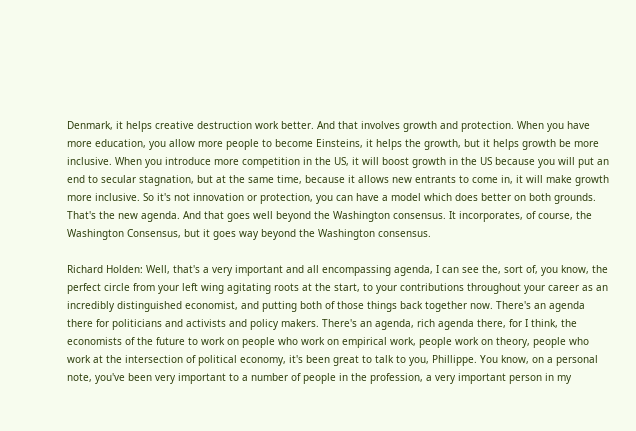Denmark, it helps creative destruction work better. And that involves growth and protection. When you have more education, you allow more people to become Einsteins, it helps the growth, but it helps growth be more inclusive. When you introduce more competition in the US, it will boost growth in the US because you will put an end to secular stagnation, but at the same time, because it allows new entrants to come in, it will make growth more inclusive. So it's not innovation or protection, you can have a model which does better on both grounds. That's the new agenda. And that goes well beyond the Washington consensus. It incorporates, of course, the Washington Consensus, but it goes way beyond the Washington consensus.

Richard Holden: Well, that's a very important and all encompassing agenda, I can see the, sort of, you know, the perfect circle from your left wing agitating roots at the start, to your contributions throughout your career as an incredibly distinguished economist, and putting both of those things back together now. There's an agenda there for politicians and activists and policy makers. There's an agenda, rich agenda there, for I think, the economists of the future to work on people who work on empirical work, people work on theory, people who work at the intersection of political economy, it's been great to talk to you, Phillippe. You know, on a personal note, you've been very important to a number of people in the profession, a very important person in my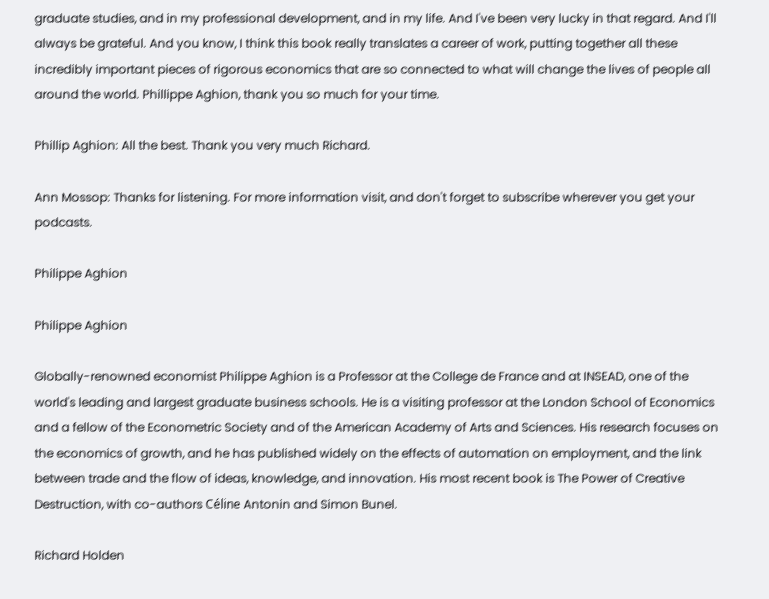graduate studies, and in my professional development, and in my life. And I've been very lucky in that regard. And I'll always be grateful. And you know, I think this book really translates a career of work, putting together all these incredibly important pieces of rigorous economics that are so connected to what will change the lives of people all around the world. Phillippe Aghion, thank you so much for your time.

Phillip Aghion: All the best. Thank you very much Richard.

Ann Mossop: Thanks for listening. For more information visit, and don't forget to subscribe wherever you get your podcasts.

Philippe Aghion

Philippe Aghion

Globally-renowned economist Philippe Aghion is a Professor at the College de France and at INSEAD, one of the world's leading and largest graduate business schools. He is a visiting professor at the London School of Economics and a fellow of the Econometric Society and of the American Academy of Arts and Sciences. His research focuses on the economics of growth, and he has published widely on the effects of automation on employment, and the link between trade and the flow of ideas, knowledge, and innovation. His most recent book is The Power of Creative Destruction, with co-authors Céline Antonin and Simon Bunel.

Richard Holden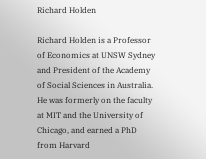Richard Holden

Richard Holden is a Professor of Economics at UNSW Sydney and President of the Academy of Social Sciences in Australia. He was formerly on the faculty at MIT and the University of Chicago, and earned a PhD from Harvard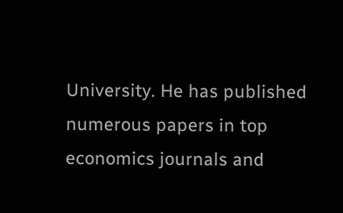University. He has published numerous papers in top economics journals and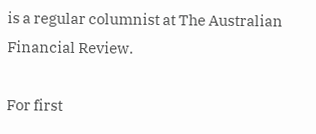is a regular columnist at The Australian Financial Review.

For first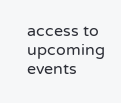access to upcoming events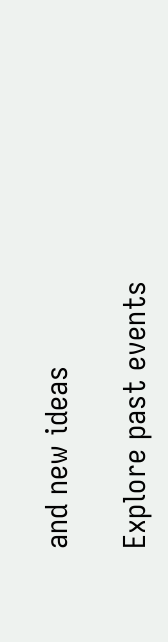and new ideas

Explore past events